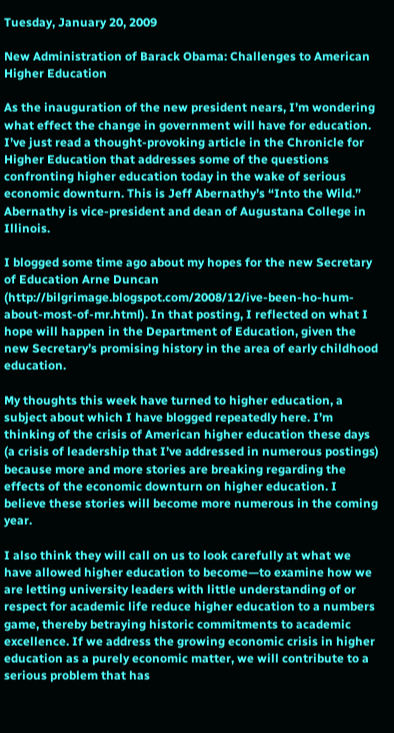Tuesday, January 20, 2009

New Administration of Barack Obama: Challenges to American Higher Education

As the inauguration of the new president nears, I’m wondering what effect the change in government will have for education. I’ve just read a thought-provoking article in the Chronicle for Higher Education that addresses some of the questions confronting higher education today in the wake of serious economic downturn. This is Jeff Abernathy’s “Into the Wild.” Abernathy is vice-president and dean of Augustana College in Illinois.

I blogged some time ago about my hopes for the new Secretary of Education Arne Duncan (http://bilgrimage.blogspot.com/2008/12/ive-been-ho-hum-about-most-of-mr.html). In that posting, I reflected on what I hope will happen in the Department of Education, given the new Secretary’s promising history in the area of early childhood education.

My thoughts this week have turned to higher education, a subject about which I have blogged repeatedly here. I’m thinking of the crisis of American higher education these days (a crisis of leadership that I’ve addressed in numerous postings) because more and more stories are breaking regarding the effects of the economic downturn on higher education. I believe these stories will become more numerous in the coming year.

I also think they will call on us to look carefully at what we have allowed higher education to become—to examine how we are letting university leaders with little understanding of or respect for academic life reduce higher education to a numbers game, thereby betraying historic commitments to academic excellence. If we address the growing economic crisis in higher education as a purely economic matter, we will contribute to a serious problem that has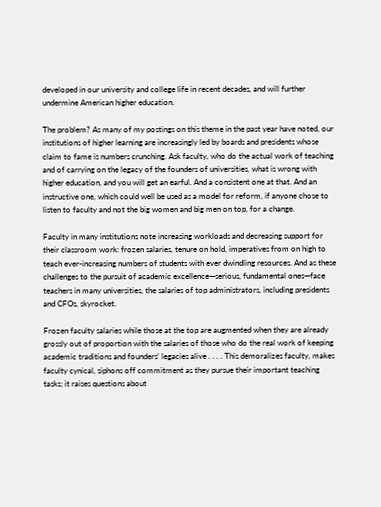developed in our university and college life in recent decades, and will further undermine American higher education.

The problem? As many of my postings on this theme in the past year have noted, our institutions of higher learning are increasingly led by boards and presidents whose claim to fame is numbers crunching. Ask faculty, who do the actual work of teaching and of carrying on the legacy of the founders of universities, what is wrong with higher education, and you will get an earful. And a consistent one at that. And an instructive one, which could well be used as a model for reform, if anyone chose to listen to faculty and not the big women and big men on top, for a change.

Faculty in many institutions note increasing workloads and decreasing support for their classroom work: frozen salaries, tenure on hold, imperatives from on high to teach ever-increasing numbers of students with ever dwindling resources. And as these challenges to the pursuit of academic excellence—serious, fundamental ones—face teachers in many universities, the salaries of top administrators, including presidents and CFOs, skyrocket.

Frozen faculty salaries while those at the top are augmented when they are already grossly out of proportion with the salaries of those who do the real work of keeping academic traditions and founders’ legacies alive . . . . This demoralizes faculty, makes faculty cynical, siphons off commitment as they pursue their important teaching tasks; it raises questions about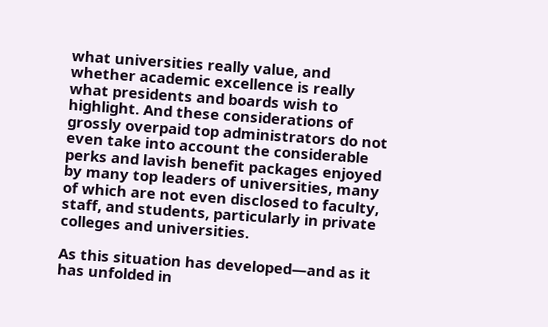what universities really value, and whether academic excellence is really what presidents and boards wish to highlight. And these considerations of grossly overpaid top administrators do not even take into account the considerable perks and lavish benefit packages enjoyed by many top leaders of universities, many of which are not even disclosed to faculty, staff, and students, particularly in private colleges and universities.

As this situation has developed—and as it has unfolded in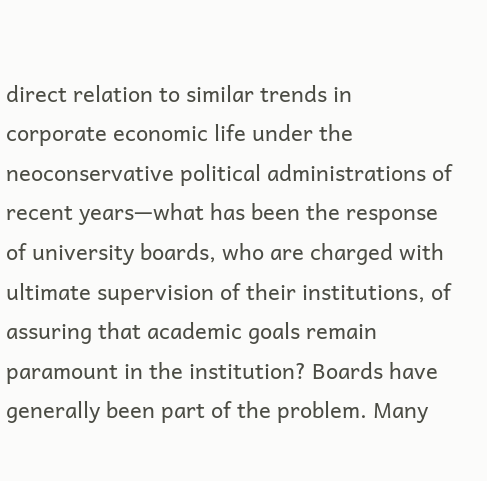direct relation to similar trends in corporate economic life under the neoconservative political administrations of recent years—what has been the response of university boards, who are charged with ultimate supervision of their institutions, of assuring that academic goals remain paramount in the institution? Boards have generally been part of the problem. Many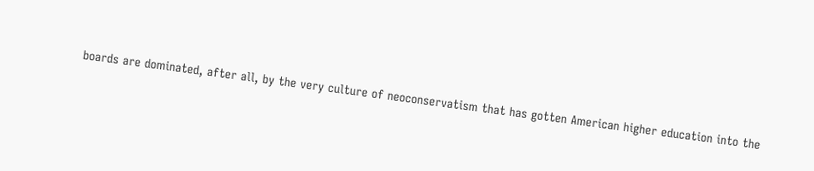boards are dominated, after all, by the very culture of neoconservatism that has gotten American higher education into the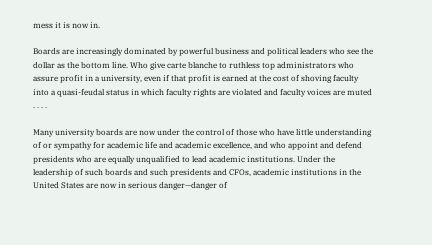mess it is now in.

Boards are increasingly dominated by powerful business and political leaders who see the dollar as the bottom line. Who give carte blanche to ruthless top administrators who assure profit in a university, even if that profit is earned at the cost of shoving faculty into a quasi-feudal status in which faculty rights are violated and faculty voices are muted . . . .

Many university boards are now under the control of those who have little understanding of or sympathy for academic life and academic excellence, and who appoint and defend presidents who are equally unqualified to lead academic institutions. Under the leadership of such boards and such presidents and CFOs, academic institutions in the United States are now in serious danger—danger of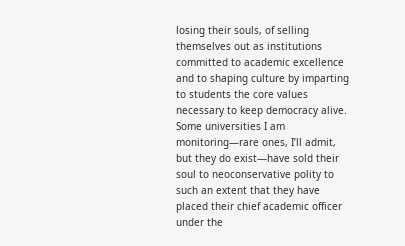losing their souls, of selling themselves out as institutions committed to academic excellence and to shaping culture by imparting to students the core values necessary to keep democracy alive. Some universities I am monitoring—rare ones, I’ll admit, but they do exist—have sold their soul to neoconservative polity to such an extent that they have placed their chief academic officer under the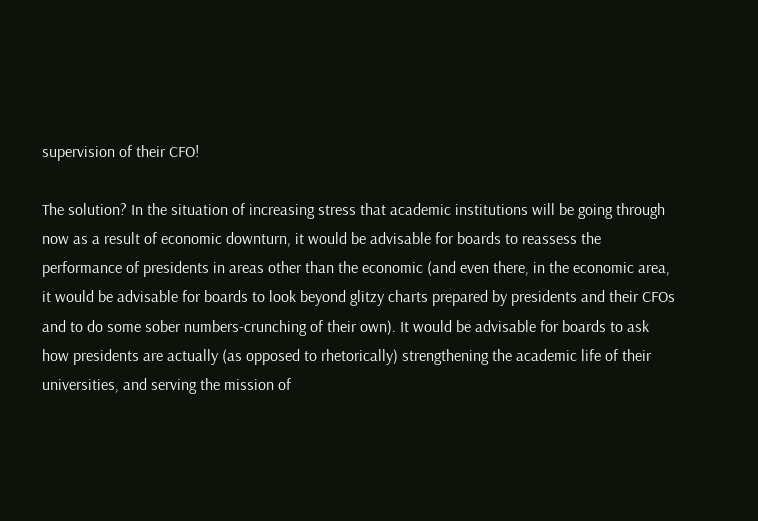supervision of their CFO!

The solution? In the situation of increasing stress that academic institutions will be going through now as a result of economic downturn, it would be advisable for boards to reassess the performance of presidents in areas other than the economic (and even there, in the economic area, it would be advisable for boards to look beyond glitzy charts prepared by presidents and their CFOs and to do some sober numbers-crunching of their own). It would be advisable for boards to ask how presidents are actually (as opposed to rhetorically) strengthening the academic life of their universities, and serving the mission of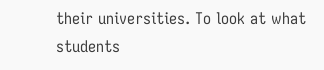their universities. To look at what students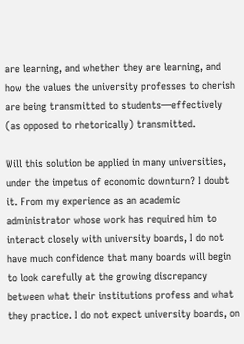are learning, and whether they are learning, and how the values the university professes to cherish are being transmitted to students—effectively (as opposed to rhetorically) transmitted.

Will this solution be applied in many universities, under the impetus of economic downturn? I doubt it. From my experience as an academic administrator whose work has required him to interact closely with university boards, I do not have much confidence that many boards will begin to look carefully at the growing discrepancy between what their institutions profess and what they practice. I do not expect university boards, on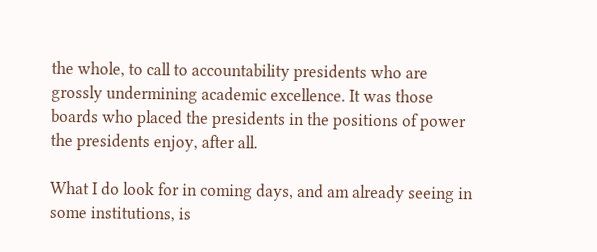the whole, to call to accountability presidents who are grossly undermining academic excellence. It was those boards who placed the presidents in the positions of power the presidents enjoy, after all.

What I do look for in coming days, and am already seeing in some institutions, is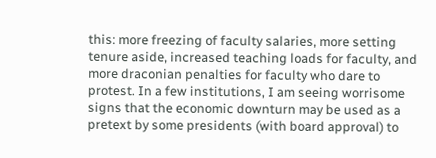this: more freezing of faculty salaries, more setting tenure aside, increased teaching loads for faculty, and more draconian penalties for faculty who dare to protest. In a few institutions, I am seeing worrisome signs that the economic downturn may be used as a pretext by some presidents (with board approval) to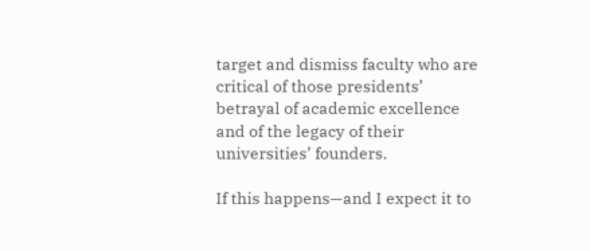target and dismiss faculty who are critical of those presidents’ betrayal of academic excellence and of the legacy of their universities’ founders.

If this happens—and I expect it to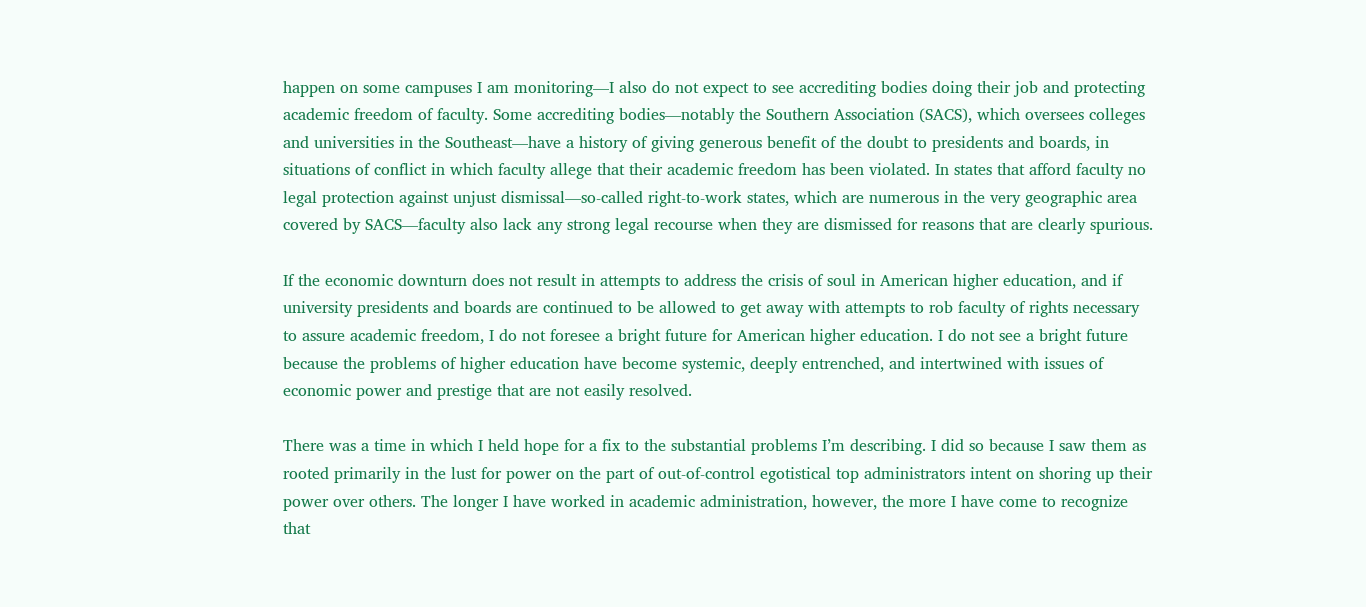happen on some campuses I am monitoring—I also do not expect to see accrediting bodies doing their job and protecting academic freedom of faculty. Some accrediting bodies—notably the Southern Association (SACS), which oversees colleges and universities in the Southeast—have a history of giving generous benefit of the doubt to presidents and boards, in situations of conflict in which faculty allege that their academic freedom has been violated. In states that afford faculty no legal protection against unjust dismissal—so-called right-to-work states, which are numerous in the very geographic area covered by SACS—faculty also lack any strong legal recourse when they are dismissed for reasons that are clearly spurious.

If the economic downturn does not result in attempts to address the crisis of soul in American higher education, and if university presidents and boards are continued to be allowed to get away with attempts to rob faculty of rights necessary to assure academic freedom, I do not foresee a bright future for American higher education. I do not see a bright future because the problems of higher education have become systemic, deeply entrenched, and intertwined with issues of economic power and prestige that are not easily resolved.

There was a time in which I held hope for a fix to the substantial problems I’m describing. I did so because I saw them as rooted primarily in the lust for power on the part of out-of-control egotistical top administrators intent on shoring up their power over others. The longer I have worked in academic administration, however, the more I have come to recognize that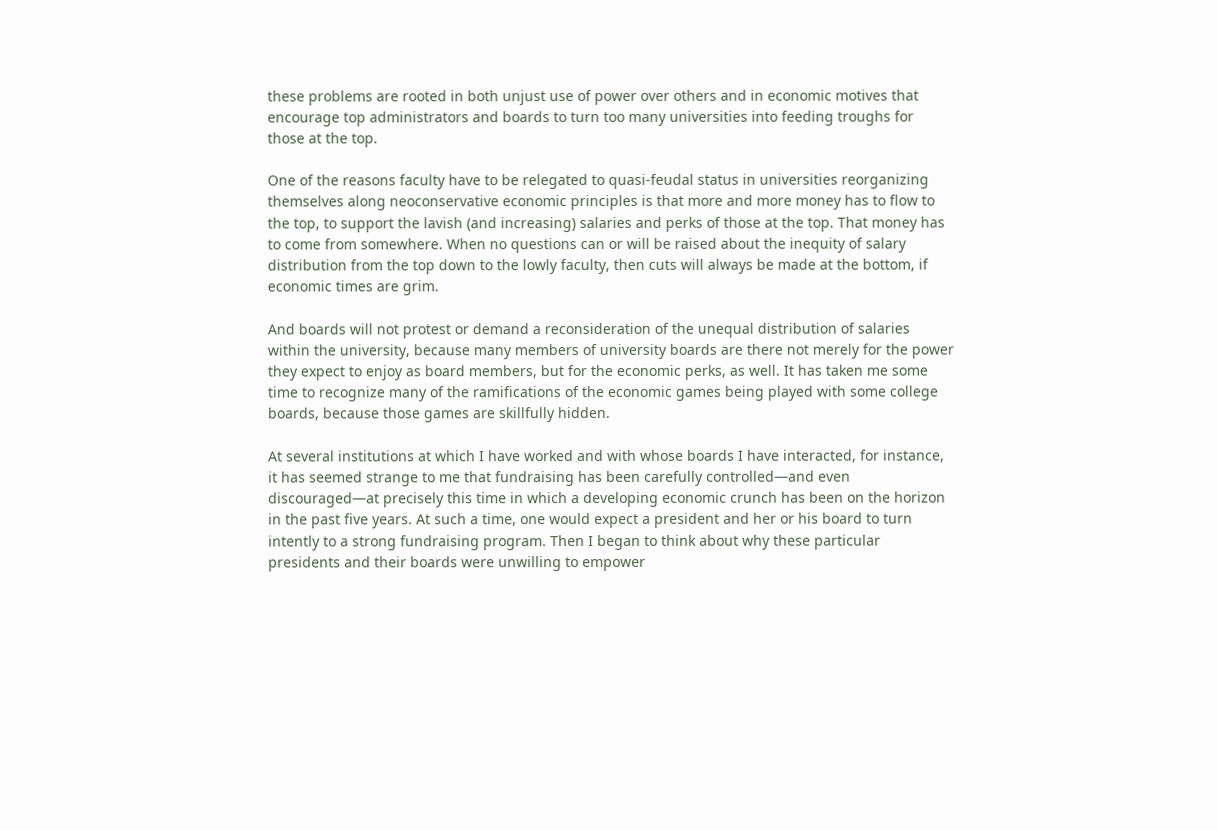these problems are rooted in both unjust use of power over others and in economic motives that encourage top administrators and boards to turn too many universities into feeding troughs for those at the top.

One of the reasons faculty have to be relegated to quasi-feudal status in universities reorganizing themselves along neoconservative economic principles is that more and more money has to flow to the top, to support the lavish (and increasing) salaries and perks of those at the top. That money has to come from somewhere. When no questions can or will be raised about the inequity of salary distribution from the top down to the lowly faculty, then cuts will always be made at the bottom, if economic times are grim.

And boards will not protest or demand a reconsideration of the unequal distribution of salaries within the university, because many members of university boards are there not merely for the power they expect to enjoy as board members, but for the economic perks, as well. It has taken me some time to recognize many of the ramifications of the economic games being played with some college boards, because those games are skillfully hidden.

At several institutions at which I have worked and with whose boards I have interacted, for instance, it has seemed strange to me that fundraising has been carefully controlled—and even discouraged—at precisely this time in which a developing economic crunch has been on the horizon in the past five years. At such a time, one would expect a president and her or his board to turn intently to a strong fundraising program. Then I began to think about why these particular presidents and their boards were unwilling to empower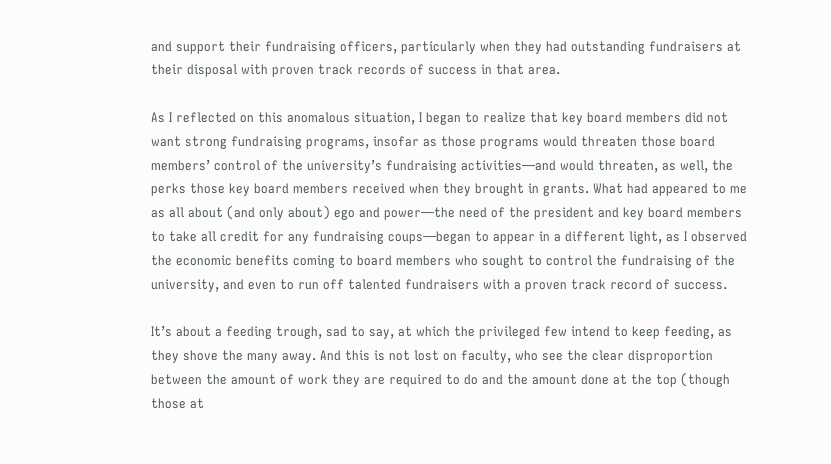and support their fundraising officers, particularly when they had outstanding fundraisers at their disposal with proven track records of success in that area.

As I reflected on this anomalous situation, I began to realize that key board members did not want strong fundraising programs, insofar as those programs would threaten those board members’ control of the university’s fundraising activities—and would threaten, as well, the perks those key board members received when they brought in grants. What had appeared to me as all about (and only about) ego and power—the need of the president and key board members to take all credit for any fundraising coups—began to appear in a different light, as I observed the economic benefits coming to board members who sought to control the fundraising of the university, and even to run off talented fundraisers with a proven track record of success.

It’s about a feeding trough, sad to say, at which the privileged few intend to keep feeding, as they shove the many away. And this is not lost on faculty, who see the clear disproportion between the amount of work they are required to do and the amount done at the top (though those at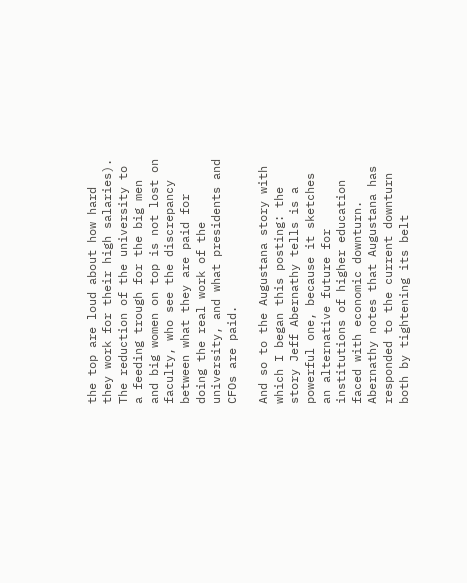the top are loud about how hard they work for their high salaries). The reduction of the university to a feeding trough for the big men and big women on top is not lost on faculty, who see the discrepancy between what they are paid for doing the real work of the university, and what presidents and CFOs are paid.

And so to the Augustana story with which I began this posting: the story Jeff Abernathy tells is a powerful one, because it sketches an alternative future for institutions of higher education faced with economic downturn. Abernathy notes that Augustana has responded to the current downturn both by tightening its belt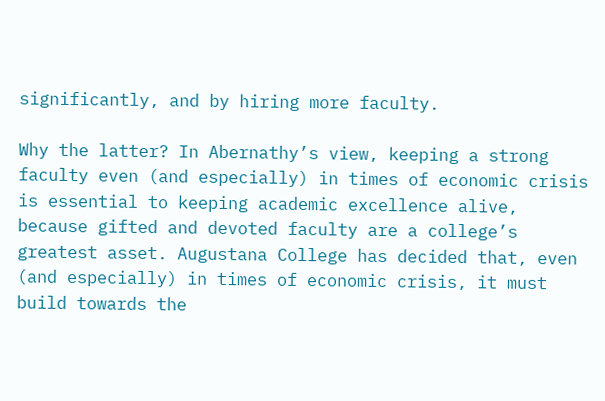significantly, and by hiring more faculty.

Why the latter? In Abernathy’s view, keeping a strong faculty even (and especially) in times of economic crisis is essential to keeping academic excellence alive, because gifted and devoted faculty are a college’s greatest asset. Augustana College has decided that, even (and especially) in times of economic crisis, it must build towards the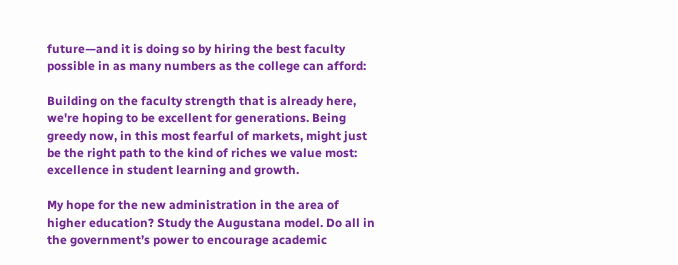future—and it is doing so by hiring the best faculty possible in as many numbers as the college can afford:

Building on the faculty strength that is already here, we're hoping to be excellent for generations. Being greedy now, in this most fearful of markets, might just be the right path to the kind of riches we value most: excellence in student learning and growth.

My hope for the new administration in the area of higher education? Study the Augustana model. Do all in the government’s power to encourage academic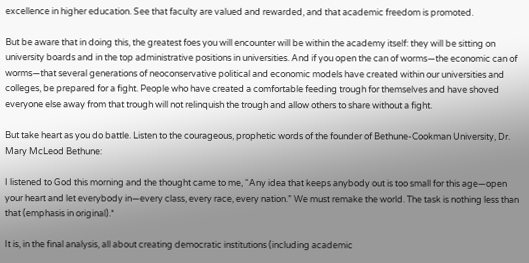excellence in higher education. See that faculty are valued and rewarded, and that academic freedom is promoted.

But be aware that in doing this, the greatest foes you will encounter will be within the academy itself: they will be sitting on university boards and in the top administrative positions in universities. And if you open the can of worms—the economic can of worms—that several generations of neoconservative political and economic models have created within our universities and colleges, be prepared for a fight. People who have created a comfortable feeding trough for themselves and have shoved everyone else away from that trough will not relinquish the trough and allow others to share without a fight.

But take heart as you do battle. Listen to the courageous, prophetic words of the founder of Bethune-Cookman University, Dr. Mary McLeod Bethune:

I listened to God this morning and the thought came to me, “Any idea that keeps anybody out is too small for this age—open your heart and let everybody in—every class, every race, every nation.” We must remake the world. The task is nothing less than that (emphasis in original).*

It is, in the final analysis, all about creating democratic institutions (including academic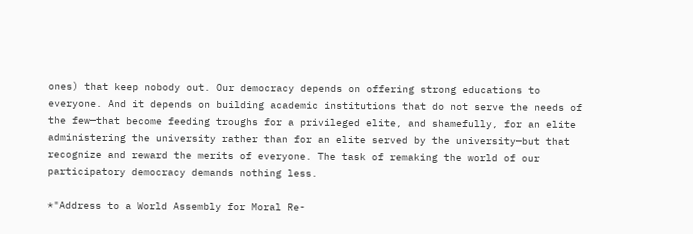ones) that keep nobody out. Our democracy depends on offering strong educations to everyone. And it depends on building academic institutions that do not serve the needs of the few—that become feeding troughs for a privileged elite, and shamefully, for an elite administering the university rather than for an elite served by the university—but that recognize and reward the merits of everyone. The task of remaking the world of our participatory democracy demands nothing less.

*"Address to a World Assembly for Moral Re-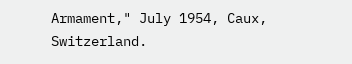Armament," July 1954, Caux, Switzerland.